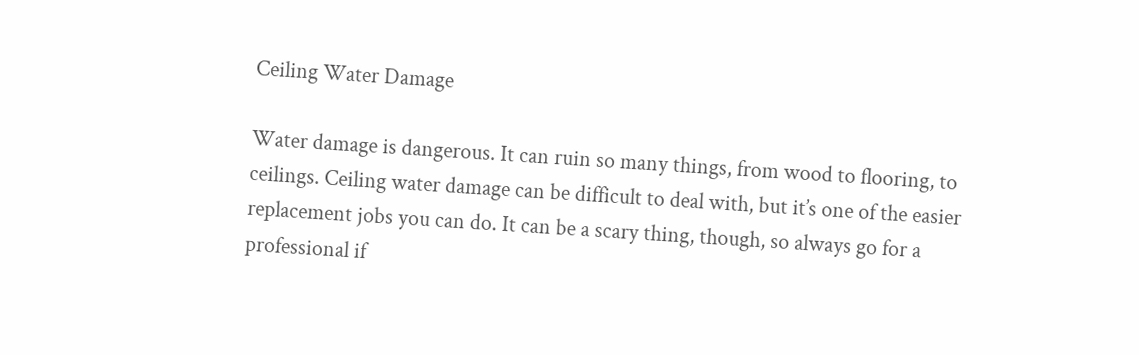Ceiling Water Damage

Water damage is dangerous. It can ruin so many things, from wood to flooring, to ceilings. Ceiling water damage can be difficult to deal with, but it’s one of the easier replacement jobs you can do. It can be a scary thing, though, so always go for a professional if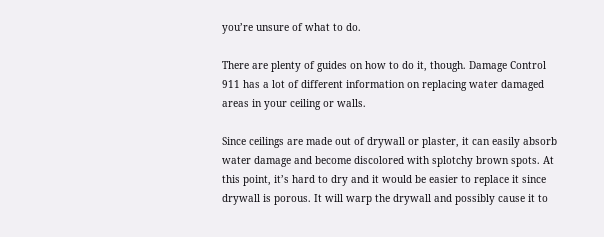you’re unsure of what to do.

There are plenty of guides on how to do it, though. Damage Control 911 has a lot of different information on replacing water damaged areas in your ceiling or walls.

Since ceilings are made out of drywall or plaster, it can easily absorb water damage and become discolored with splotchy brown spots. At this point, it’s hard to dry and it would be easier to replace it since drywall is porous. It will warp the drywall and possibly cause it to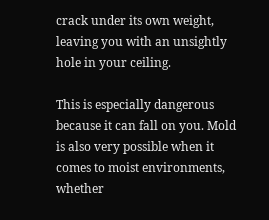crack under its own weight, leaving you with an unsightly hole in your ceiling.

This is especially dangerous because it can fall on you. Mold is also very possible when it comes to moist environments, whether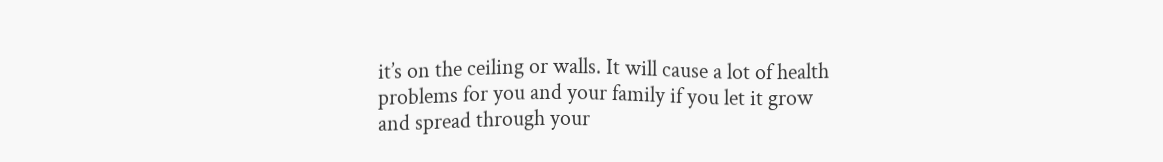it’s on the ceiling or walls. It will cause a lot of health problems for you and your family if you let it grow and spread through your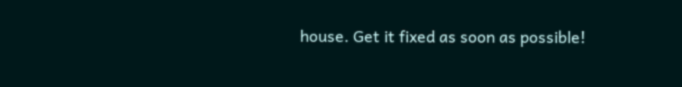house. Get it fixed as soon as possible!